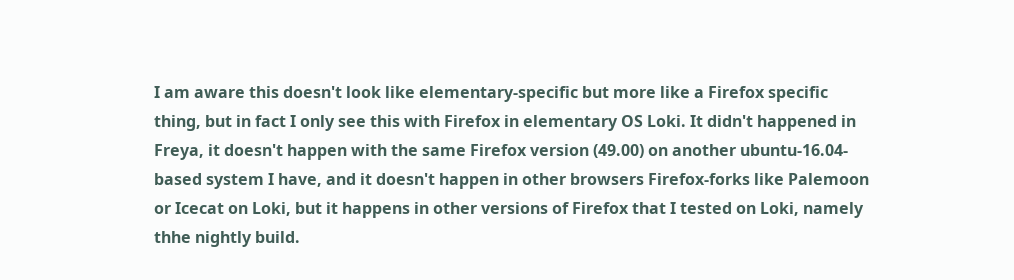I am aware this doesn't look like elementary-specific but more like a Firefox specific thing, but in fact I only see this with Firefox in elementary OS Loki. It didn't happened in Freya, it doesn't happen with the same Firefox version (49.00) on another ubuntu-16.04-based system I have, and it doesn't happen in other browsers Firefox-forks like Palemoon or Icecat on Loki, but it happens in other versions of Firefox that I tested on Loki, namely thhe nightly build.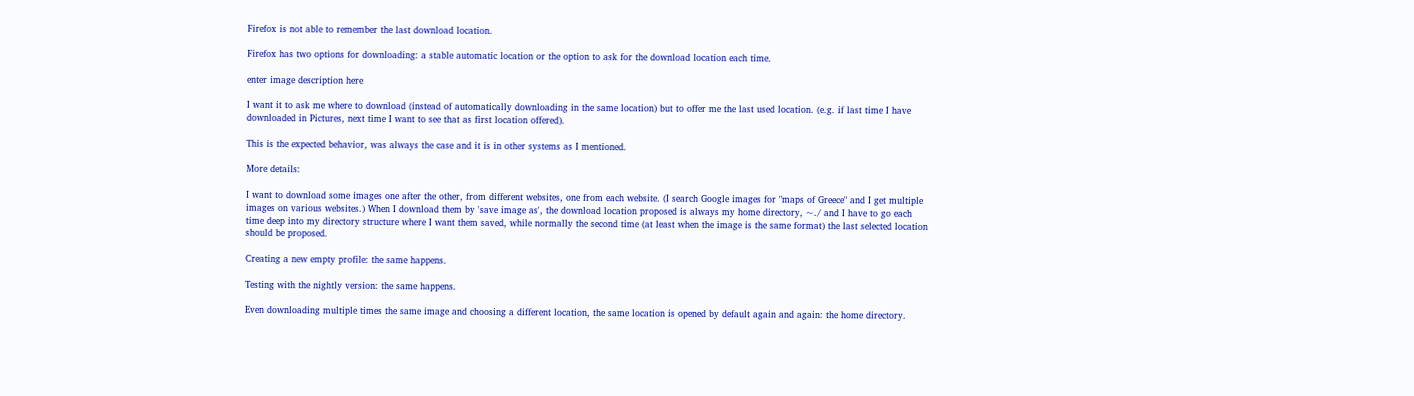Firefox is not able to remember the last download location.

Firefox has two options for downloading: a stable automatic location or the option to ask for the download location each time.

enter image description here

I want it to ask me where to download (instead of automatically downloading in the same location) but to offer me the last used location. (e.g. if last time I have downloaded in Pictures, next time I want to see that as first location offered).

This is the expected behavior, was always the case and it is in other systems as I mentioned.

More details:

I want to download some images one after the other, from different websites, one from each website. (I search Google images for "maps of Greece" and I get multiple images on various websites.) When I download them by 'save image as', the download location proposed is always my home directory, ~./ and I have to go each time deep into my directory structure where I want them saved, while normally the second time (at least when the image is the same format) the last selected location should be proposed.

Creating a new empty profile: the same happens.

Testing with the nightly version: the same happens.

Even downloading multiple times the same image and choosing a different location, the same location is opened by default again and again: the home directory.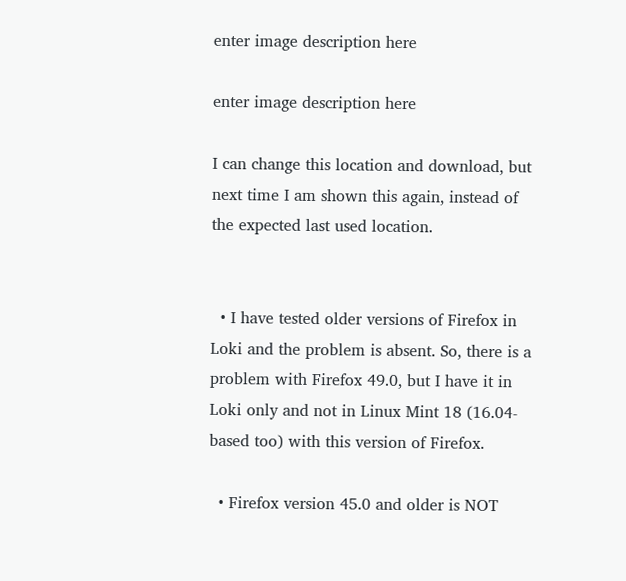enter image description here

enter image description here

I can change this location and download, but next time I am shown this again, instead of the expected last used location.


  • I have tested older versions of Firefox in Loki and the problem is absent. So, there is a problem with Firefox 49.0, but I have it in Loki only and not in Linux Mint 18 (16.04-based too) with this version of Firefox.

  • Firefox version 45.0 and older is NOT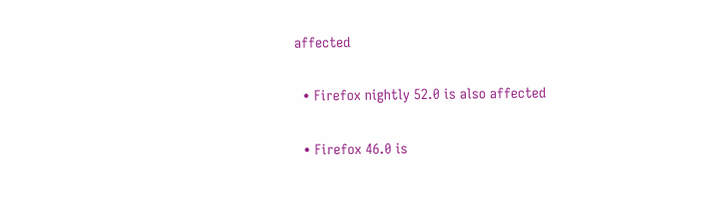affected

  • Firefox nightly 52.0 is also affected

  • Firefox 46.0 is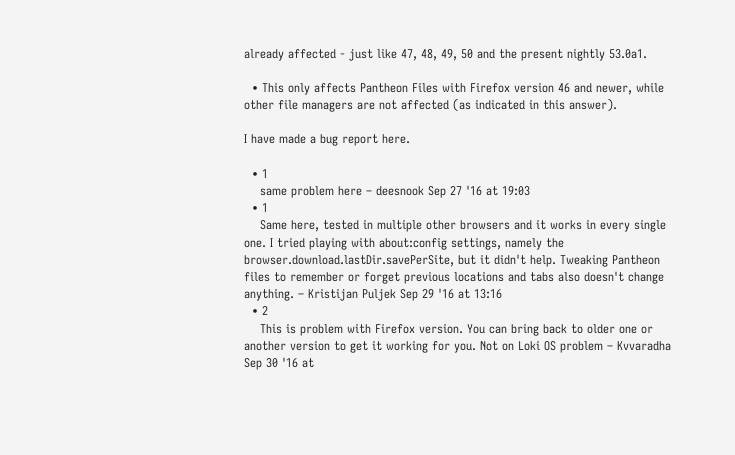already affected - just like 47, 48, 49, 50 and the present nightly 53.0a1.

  • This only affects Pantheon Files with Firefox version 46 and newer, while other file managers are not affected (as indicated in this answer).

I have made a bug report here.

  • 1
    same problem here – deesnook Sep 27 '16 at 19:03
  • 1
    Same here, tested in multiple other browsers and it works in every single one. I tried playing with about:config settings, namely the browser.download.lastDir.savePerSite, but it didn't help. Tweaking Pantheon files to remember or forget previous locations and tabs also doesn't change anything. – Kristijan Puljek Sep 29 '16 at 13:16
  • 2
    This is problem with Firefox version. You can bring back to older one or another version to get it working for you. Not on Loki OS problem – Kvvaradha Sep 30 '16 at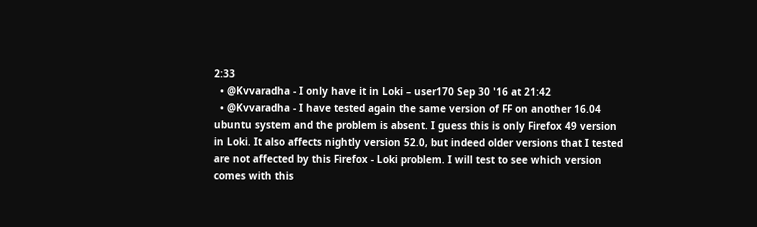2:33
  • @Kvvaradha - I only have it in Loki – user170 Sep 30 '16 at 21:42
  • @Kvvaradha - I have tested again the same version of FF on another 16.04 ubuntu system and the problem is absent. I guess this is only Firefox 49 version in Loki. It also affects nightly version 52.0, but indeed older versions that I tested are not affected by this Firefox - Loki problem. I will test to see which version comes with this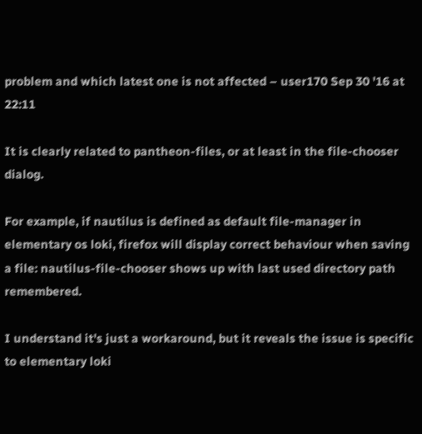problem and which latest one is not affected – user170 Sep 30 '16 at 22:11

It is clearly related to pantheon-files, or at least in the file-chooser dialog.

For example, if nautilus is defined as default file-manager in elementary os loki, firefox will display correct behaviour when saving a file: nautilus-file-chooser shows up with last used directory path remembered.

I understand it's just a workaround, but it reveals the issue is specific to elementary loki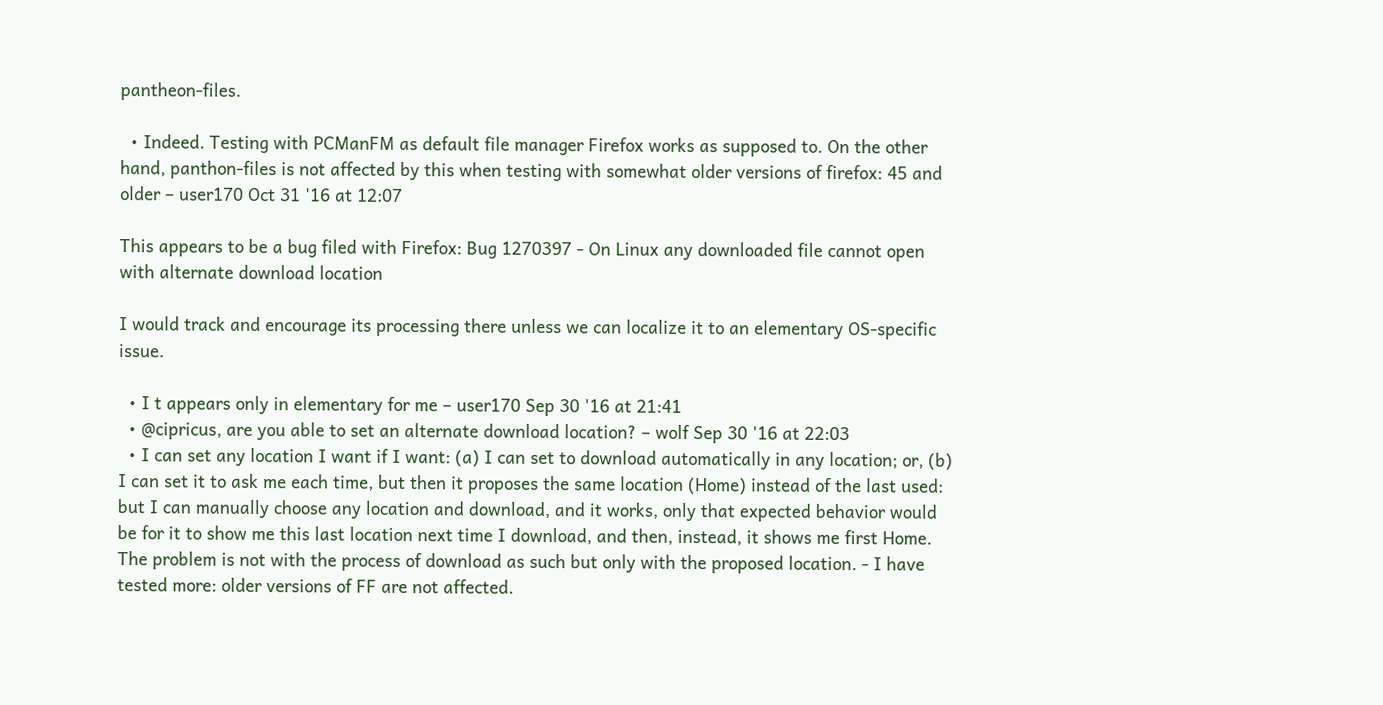pantheon-files.

  • Indeed. Testing with PCManFM as default file manager Firefox works as supposed to. On the other hand, panthon-files is not affected by this when testing with somewhat older versions of firefox: 45 and older – user170 Oct 31 '16 at 12:07

This appears to be a bug filed with Firefox: Bug 1270397 - On Linux any downloaded file cannot open with alternate download location

I would track and encourage its processing there unless we can localize it to an elementary OS-specific issue.

  • I t appears only in elementary for me – user170 Sep 30 '16 at 21:41
  • @cipricus, are you able to set an alternate download location? – wolf Sep 30 '16 at 22:03
  • I can set any location I want if I want: (a) I can set to download automatically in any location; or, (b) I can set it to ask me each time, but then it proposes the same location (Home) instead of the last used: but I can manually choose any location and download, and it works, only that expected behavior would be for it to show me this last location next time I download, and then, instead, it shows me first Home. The problem is not with the process of download as such but only with the proposed location. - I have tested more: older versions of FF are not affected.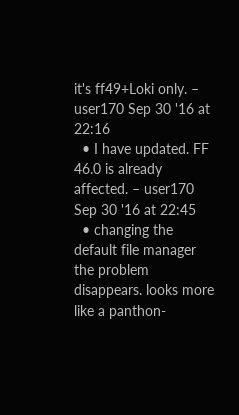it's ff49+Loki only. – user170 Sep 30 '16 at 22:16
  • I have updated. FF 46.0 is already affected. – user170 Sep 30 '16 at 22:45
  • changing the default file manager the problem disappears. looks more like a panthon-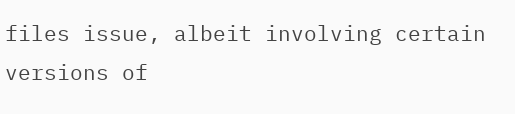files issue, albeit involving certain versions of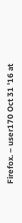Firefox. – user170 Oct 31 '16 at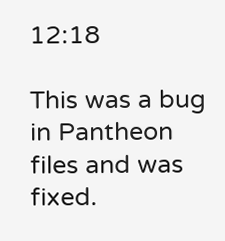12:18

This was a bug in Pantheon files and was fixed.